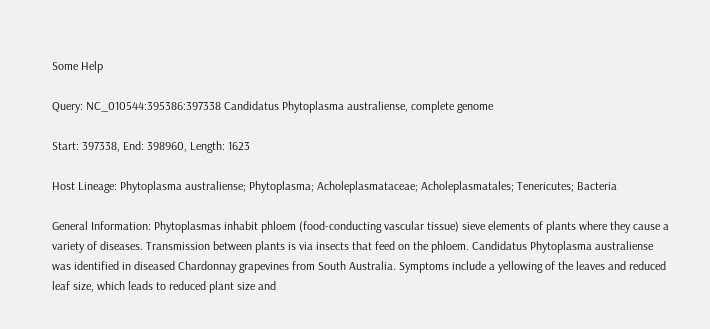Some Help

Query: NC_010544:395386:397338 Candidatus Phytoplasma australiense, complete genome

Start: 397338, End: 398960, Length: 1623

Host Lineage: Phytoplasma australiense; Phytoplasma; Acholeplasmataceae; Acholeplasmatales; Tenericutes; Bacteria

General Information: Phytoplasmas inhabit phloem (food-conducting vascular tissue) sieve elements of plants where they cause a variety of diseases. Transmission between plants is via insects that feed on the phloem. Candidatus Phytoplasma australiense was identified in diseased Chardonnay grapevines from South Australia. Symptoms include a yellowing of the leaves and reduced leaf size, which leads to reduced plant size and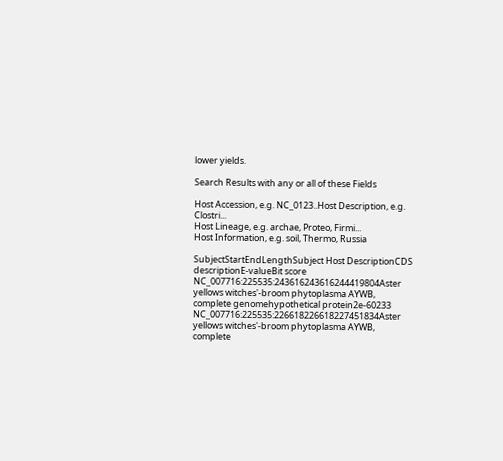lower yields.

Search Results with any or all of these Fields

Host Accession, e.g. NC_0123..Host Description, e.g. Clostri...
Host Lineage, e.g. archae, Proteo, Firmi...
Host Information, e.g. soil, Thermo, Russia

SubjectStartEndLengthSubject Host DescriptionCDS descriptionE-valueBit score
NC_007716:225535:243616243616244419804Aster yellows witches'-broom phytoplasma AYWB, complete genomehypothetical protein2e-60233
NC_007716:225535:226618226618227451834Aster yellows witches'-broom phytoplasma AYWB, complete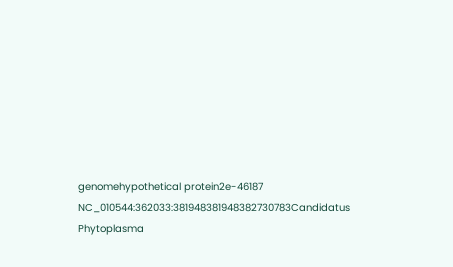genomehypothetical protein2e-46187
NC_010544:362033:381948381948382730783Candidatus Phytoplasma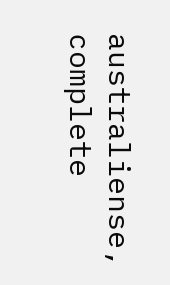australiense, complete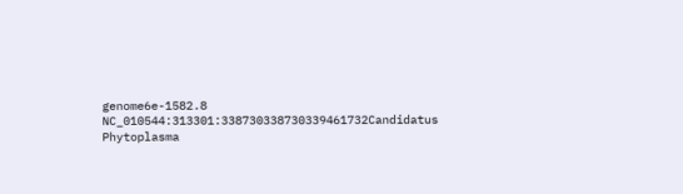genome6e-1582.8
NC_010544:313301:338730338730339461732Candidatus Phytoplasma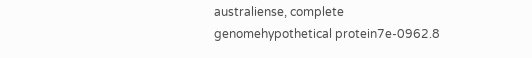australiense, complete genomehypothetical protein7e-0962.8